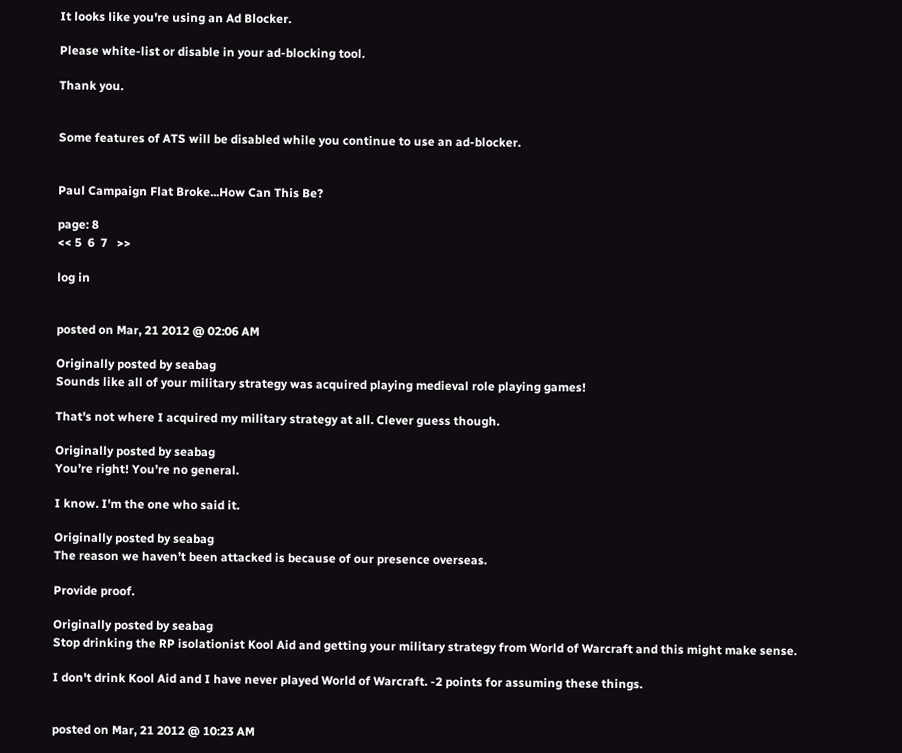It looks like you're using an Ad Blocker.

Please white-list or disable in your ad-blocking tool.

Thank you.


Some features of ATS will be disabled while you continue to use an ad-blocker.


Paul Campaign Flat Broke...How Can This Be?

page: 8
<< 5  6  7   >>

log in


posted on Mar, 21 2012 @ 02:06 AM

Originally posted by seabag
Sounds like all of your military strategy was acquired playing medieval role playing games!

That's not where I acquired my military strategy at all. Clever guess though.

Originally posted by seabag
You’re right! You’re no general.

I know. I'm the one who said it.

Originally posted by seabag
The reason we haven’t been attacked is because of our presence overseas.

Provide proof.

Originally posted by seabag
Stop drinking the RP isolationist Kool Aid and getting your military strategy from World of Warcraft and this might make sense.

I don't drink Kool Aid and I have never played World of Warcraft. -2 points for assuming these things.


posted on Mar, 21 2012 @ 10:23 AM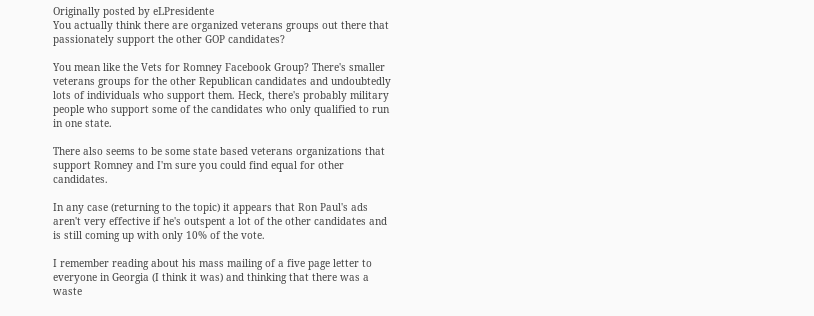Originally posted by eLPresidente
You actually think there are organized veterans groups out there that passionately support the other GOP candidates?

You mean like the Vets for Romney Facebook Group? There's smaller veterans groups for the other Republican candidates and undoubtedly lots of individuals who support them. Heck, there's probably military people who support some of the candidates who only qualified to run in one state.

There also seems to be some state based veterans organizations that support Romney and I'm sure you could find equal for other candidates.

In any case (returning to the topic) it appears that Ron Paul's ads aren't very effective if he's outspent a lot of the other candidates and is still coming up with only 10% of the vote.

I remember reading about his mass mailing of a five page letter to everyone in Georgia (I think it was) and thinking that there was a waste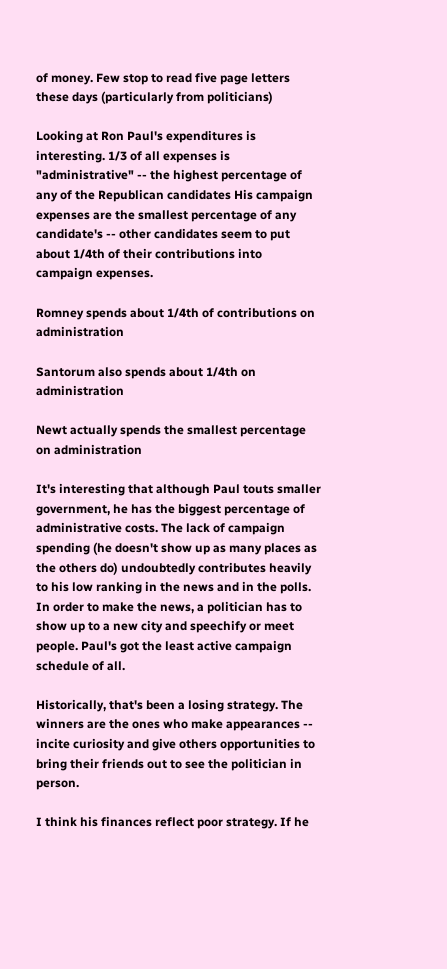of money. Few stop to read five page letters these days (particularly from politicians)

Looking at Ron Paul's expenditures is interesting. 1/3 of all expenses is "administrative" -- the highest percentage of any of the Republican candidates His campaign expenses are the smallest percentage of any candidate's -- other candidates seem to put about 1/4th of their contributions into campaign expenses.

Romney spends about 1/4th of contributions on administration

Santorum also spends about 1/4th on administration

Newt actually spends the smallest percentage on administration

It's interesting that although Paul touts smaller government, he has the biggest percentage of administrative costs. The lack of campaign spending (he doesn't show up as many places as the others do) undoubtedly contributes heavily to his low ranking in the news and in the polls. In order to make the news, a politician has to show up to a new city and speechify or meet people. Paul's got the least active campaign schedule of all.

Historically, that's been a losing strategy. The winners are the ones who make appearances -- incite curiosity and give others opportunities to bring their friends out to see the politician in person.

I think his finances reflect poor strategy. If he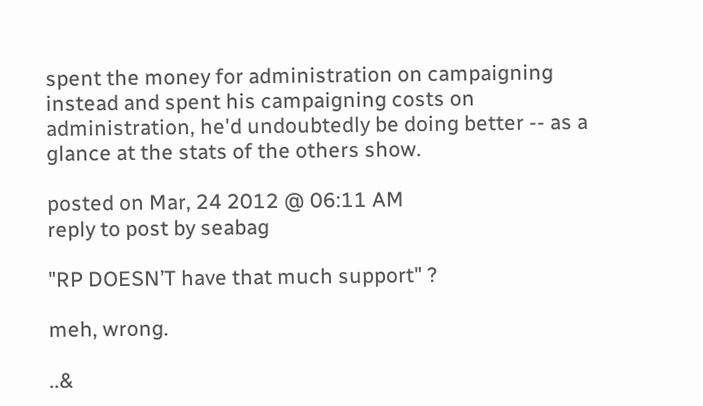spent the money for administration on campaigning instead and spent his campaigning costs on administration, he'd undoubtedly be doing better -- as a glance at the stats of the others show.

posted on Mar, 24 2012 @ 06:11 AM
reply to post by seabag

"RP DOESN’T have that much support" ?

meh, wrong.

..&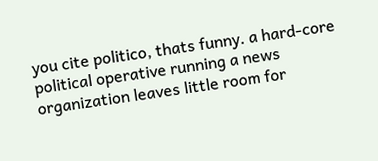you cite politico, thats funny. a hard-core political operative running a news organization leaves little room for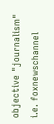objective "journalism" i.e. foxnewschannel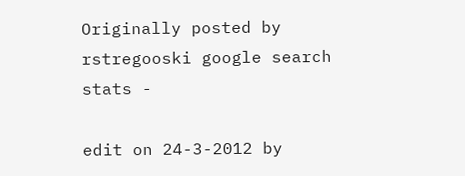Originally posted by rstregooski google search stats -

edit on 24-3-2012 by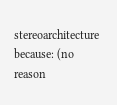stereoarchitecture because: (no reason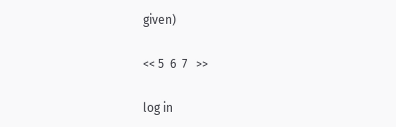given)

<< 5  6  7   >>

log in